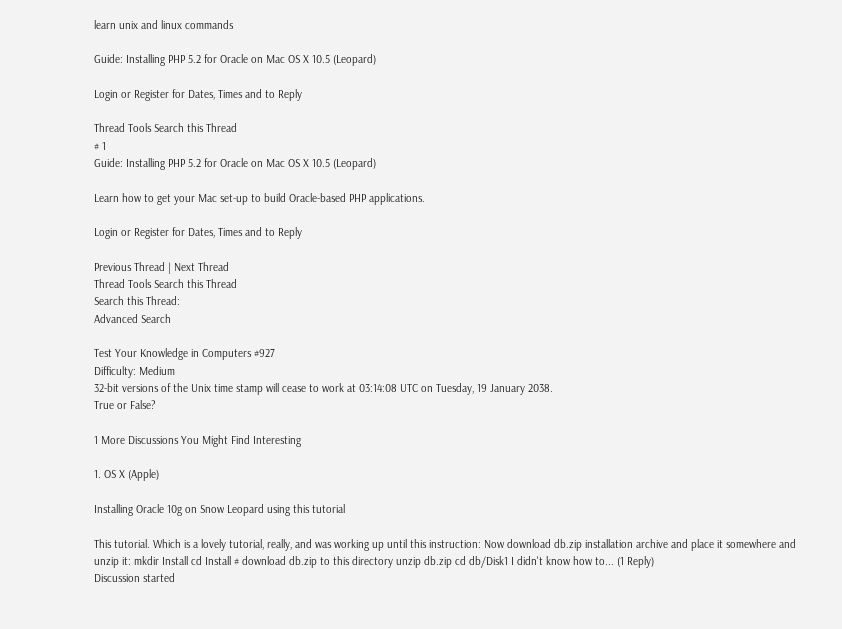learn unix and linux commands

Guide: Installing PHP 5.2 for Oracle on Mac OS X 10.5 (Leopard)

Login or Register for Dates, Times and to Reply

Thread Tools Search this Thread
# 1
Guide: Installing PHP 5.2 for Oracle on Mac OS X 10.5 (Leopard)

Learn how to get your Mac set-up to build Oracle-based PHP applications.

Login or Register for Dates, Times and to Reply

Previous Thread | Next Thread
Thread Tools Search this Thread
Search this Thread:
Advanced Search

Test Your Knowledge in Computers #927
Difficulty: Medium
32-bit versions of the Unix time stamp will cease to work at 03:14:08 UTC on Tuesday, 19 January 2038.
True or False?

1 More Discussions You Might Find Interesting

1. OS X (Apple)

Installing Oracle 10g on Snow Leopard using this tutorial

This tutorial. Which is a lovely tutorial, really, and was working up until this instruction: Now download db.zip installation archive and place it somewhere and unzip it: mkdir Install cd Install # download db.zip to this directory unzip db.zip cd db/Disk1 I didn't know how to... (1 Reply)
Discussion started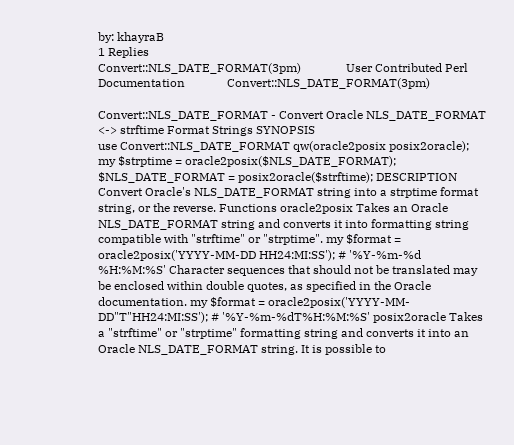by: khayraB
1 Replies
Convert::NLS_DATE_FORMAT(3pm)               User Contributed Perl Documentation              Convert::NLS_DATE_FORMAT(3pm)

Convert::NLS_DATE_FORMAT - Convert Oracle NLS_DATE_FORMAT <-> strftime Format Strings SYNOPSIS
use Convert::NLS_DATE_FORMAT qw(oracle2posix posix2oracle); my $strptime = oracle2posix($NLS_DATE_FORMAT); $NLS_DATE_FORMAT = posix2oracle($strftime); DESCRIPTION
Convert Oracle's NLS_DATE_FORMAT string into a strptime format string, or the reverse. Functions oracle2posix Takes an Oracle NLS_DATE_FORMAT string and converts it into formatting string compatible with "strftime" or "strptime". my $format = oracle2posix('YYYY-MM-DD HH24:MI:SS'); # '%Y-%m-%d %H:%M:%S' Character sequences that should not be translated may be enclosed within double quotes, as specified in the Oracle documentation. my $format = oracle2posix('YYYY-MM-DD"T"HH24:MI:SS'); # '%Y-%m-%dT%H:%M:%S' posix2oracle Takes a "strftime" or "strptime" formatting string and converts it into an Oracle NLS_DATE_FORMAT string. It is possible to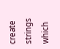create strings which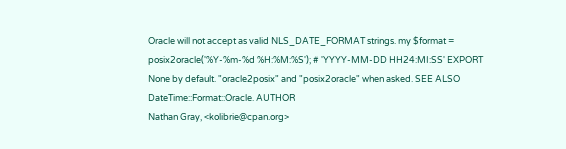Oracle will not accept as valid NLS_DATE_FORMAT strings. my $format = posix2oracle('%Y-%m-%d %H:%M:%S'); # 'YYYY-MM-DD HH24:MI:SS' EXPORT None by default. "oracle2posix" and "posix2oracle" when asked. SEE ALSO
DateTime::Format::Oracle. AUTHOR
Nathan Gray, <kolibrie@cpan.org>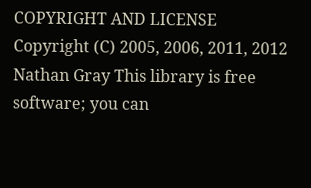COPYRIGHT AND LICENSE
Copyright (C) 2005, 2006, 2011, 2012 Nathan Gray This library is free software; you can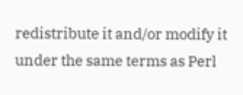redistribute it and/or modify it under the same terms as Perl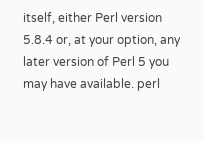itself, either Perl version 5.8.4 or, at your option, any later version of Perl 5 you may have available. perl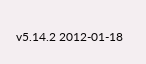v5.14.2 2012-01-18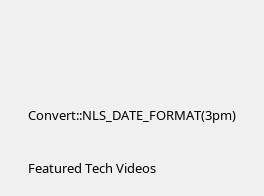Convert::NLS_DATE_FORMAT(3pm)

Featured Tech Videos